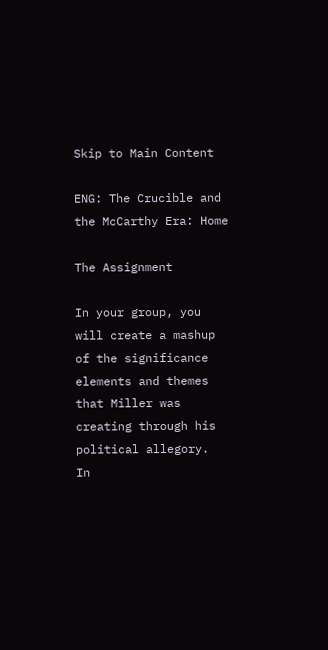Skip to Main Content

ENG: The Crucible and the McCarthy Era: Home

The Assignment

In your group, you will create a mashup of the significance elements and themes that Miller was creating through his political allegory.  In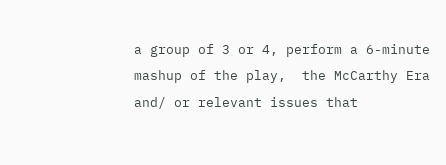a group of 3 or 4, perform a 6-minute mashup of the play,  the McCarthy Era and/ or relevant issues that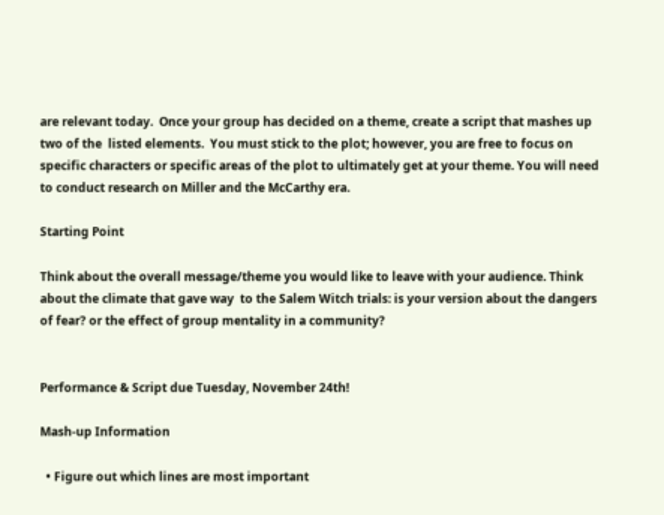are relevant today.  Once your group has decided on a theme, create a script that mashes up two of the  listed elements.  You must stick to the plot; however, you are free to focus on specific characters or specific areas of the plot to ultimately get at your theme. You will need to conduct research on Miller and the McCarthy era.

Starting Point

Think about the overall message/theme you would like to leave with your audience. Think about the climate that gave way  to the Salem Witch trials: is your version about the dangers of fear? or the effect of group mentality in a community?


Performance & Script due Tuesday, November 24th!

Mash-up Information

  • Figure out which lines are most important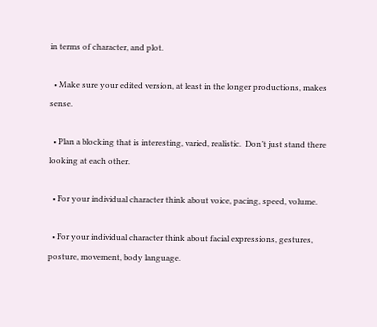in terms of character, and plot.

  • Make sure your edited version, at least in the longer productions, makes sense.

  • Plan a blocking that is interesting, varied, realistic.  Don’t just stand there looking at each other.

  • For your individual character think about voice, pacing, speed, volume.

  • For your individual character think about facial expressions, gestures, posture, movement, body language.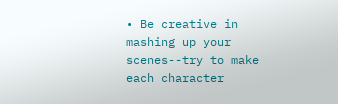• Be creative in mashing up your scenes--try to make each character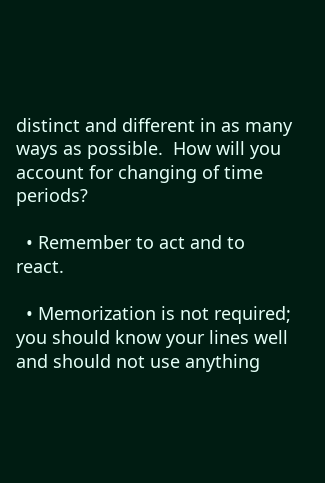distinct and different in as many ways as possible.  How will you account for changing of time periods?

  • Remember to act and to react.

  • Memorization is not required; you should know your lines well and should not use anything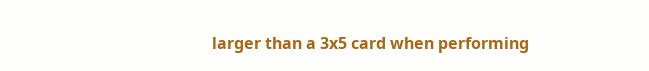larger than a 3x5 card when performing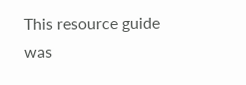This resource guide was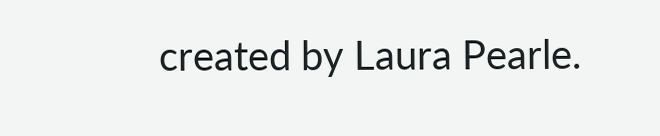created by Laura Pearle.